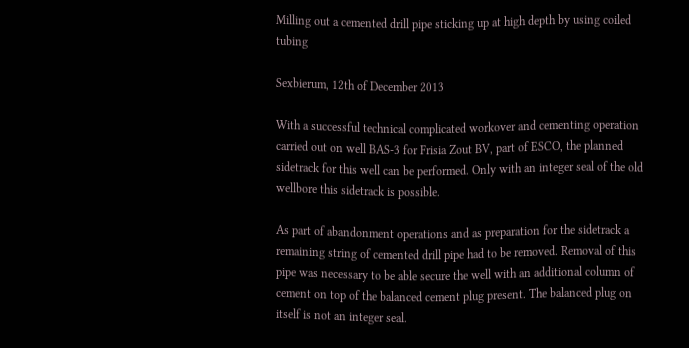Milling out a cemented drill pipe sticking up at high depth by using coiled tubing

Sexbierum, 12th of December 2013

With a successful technical complicated workover and cementing operation carried out on well BAS-3 for Frisia Zout BV, part of ESCO, the planned sidetrack for this well can be performed. Only with an integer seal of the old wellbore this sidetrack is possible.

As part of abandonment operations and as preparation for the sidetrack a remaining string of cemented drill pipe had to be removed. Removal of this pipe was necessary to be able secure the well with an additional column of cement on top of the balanced cement plug present. The balanced plug on itself is not an integer seal.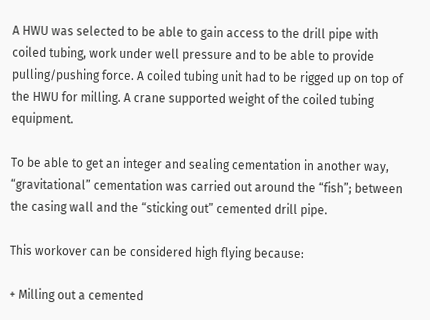A HWU was selected to be able to gain access to the drill pipe with coiled tubing, work under well pressure and to be able to provide pulling/pushing force. A coiled tubing unit had to be rigged up on top of the HWU for milling. A crane supported weight of the coiled tubing equipment.

To be able to get an integer and sealing cementation in another way, “gravitational” cementation was carried out around the “fish”; between the casing wall and the “sticking out” cemented drill pipe.

This workover can be considered high flying because:

+ Milling out a cemented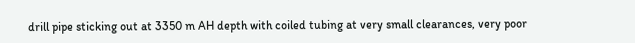drill pipe sticking out at 3350 m AH depth with coiled tubing at very small clearances, very poor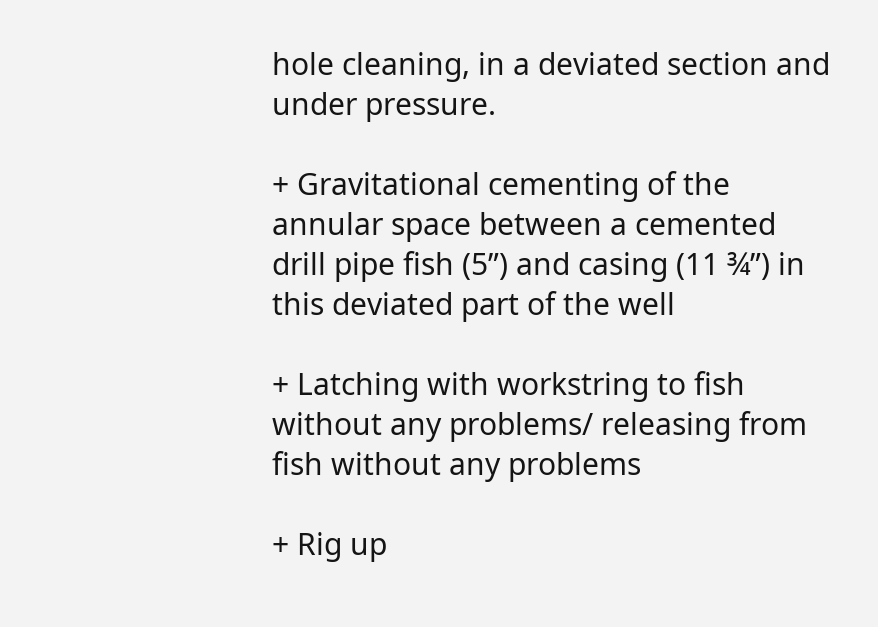hole cleaning, in a deviated section and under pressure.

+ Gravitational cementing of the annular space between a cemented drill pipe fish (5”) and casing (11 ¾”) in this deviated part of the well

+ Latching with workstring to fish without any problems/ releasing from fish without any problems

+ Rig up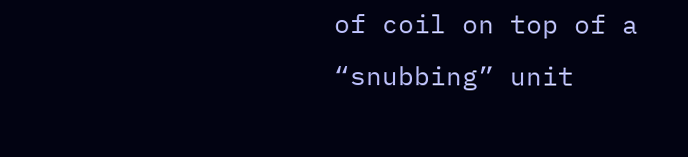of coil on top of a “snubbing” unit